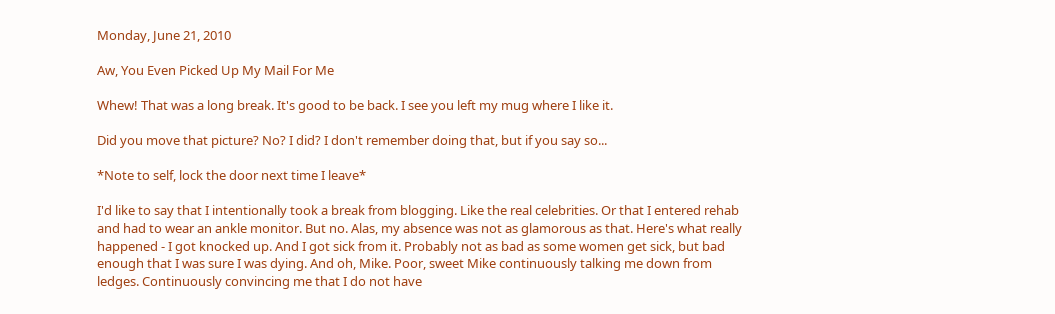Monday, June 21, 2010

Aw, You Even Picked Up My Mail For Me

Whew! That was a long break. It's good to be back. I see you left my mug where I like it.

Did you move that picture? No? I did? I don't remember doing that, but if you say so...

*Note to self, lock the door next time I leave*

I'd like to say that I intentionally took a break from blogging. Like the real celebrities. Or that I entered rehab and had to wear an ankle monitor. But no. Alas, my absence was not as glamorous as that. Here's what really happened - I got knocked up. And I got sick from it. Probably not as bad as some women get sick, but bad enough that I was sure I was dying. And oh, Mike. Poor, sweet Mike continuously talking me down from ledges. Continuously convincing me that I do not have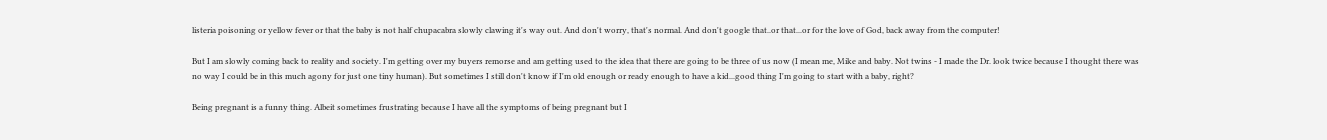listeria poisoning or yellow fever or that the baby is not half chupacabra slowly clawing it's way out. And don't worry, that's normal. And don't google that..or that...or for the love of God, back away from the computer!

But I am slowly coming back to reality and society. I'm getting over my buyers remorse and am getting used to the idea that there are going to be three of us now (I mean me, Mike and baby. Not twins - I made the Dr. look twice because I thought there was no way I could be in this much agony for just one tiny human). But sometimes I still don't know if I'm old enough or ready enough to have a kid...good thing I'm going to start with a baby, right?

Being pregnant is a funny thing. Albeit sometimes frustrating because I have all the symptoms of being pregnant but I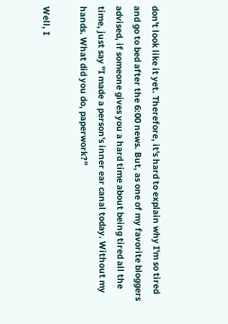don't look like it yet. Therefore, it's hard to explain why I'm so tired and go to bed after the 6:00 news. But, as one of my favorite bloggers advised, if someone gives you a hard time about being tired all the time, just say "I made a person's inner ear canal today. Without my hands. What did you do, paperwork?"

Well, I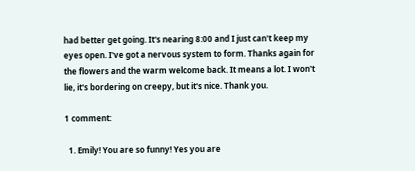had better get going. It's nearing 8:00 and I just can't keep my eyes open. I've got a nervous system to form. Thanks again for the flowers and the warm welcome back. It means a lot. I won't lie, it's bordering on creepy, but it's nice. Thank you.

1 comment:

  1. Emily! You are so funny! Yes you are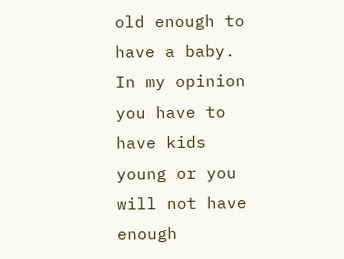old enough to have a baby. In my opinion you have to have kids young or you will not have enough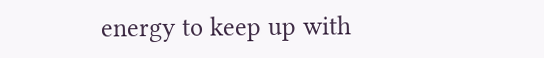energy to keep up with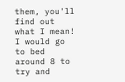them, you'll find out what I mean! I would go to bed around 8 to try and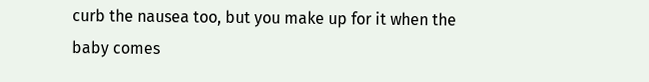curb the nausea too, but you make up for it when the baby comes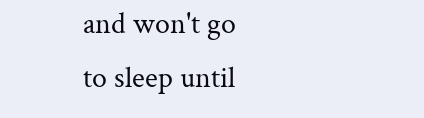and won't go to sleep until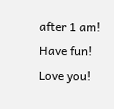after 1 am! Have fun! Love you!